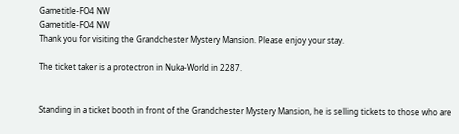Gametitle-FO4 NW
Gametitle-FO4 NW
Thank you for visiting the Grandchester Mystery Mansion. Please enjoy your stay.

The ticket taker is a protectron in Nuka-World in 2287.


Standing in a ticket booth in front of the Grandchester Mystery Mansion, he is selling tickets to those who are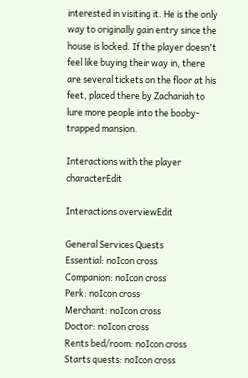interested in visiting it. He is the only way to originally gain entry since the house is locked. If the player doesn't feel like buying their way in, there are several tickets on the floor at his feet, placed there by Zachariah to lure more people into the booby-trapped mansion.

Interactions with the player characterEdit

Interactions overviewEdit

General Services Quests
Essential: noIcon cross
Companion: noIcon cross
Perk: noIcon cross
Merchant: noIcon cross
Doctor: noIcon cross
Rents bed/room: noIcon cross
Starts quests: noIcon cross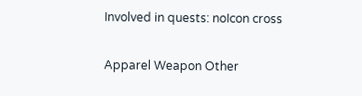Involved in quests: noIcon cross


Apparel Weapon Other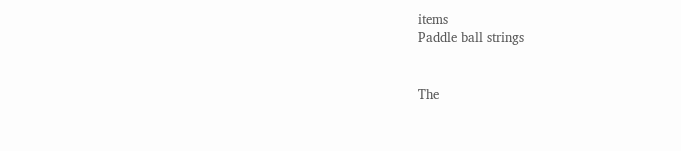items
Paddle ball strings


The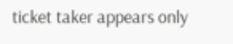ticket taker appears only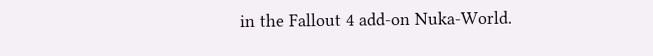in the Fallout 4 add-on Nuka-World.